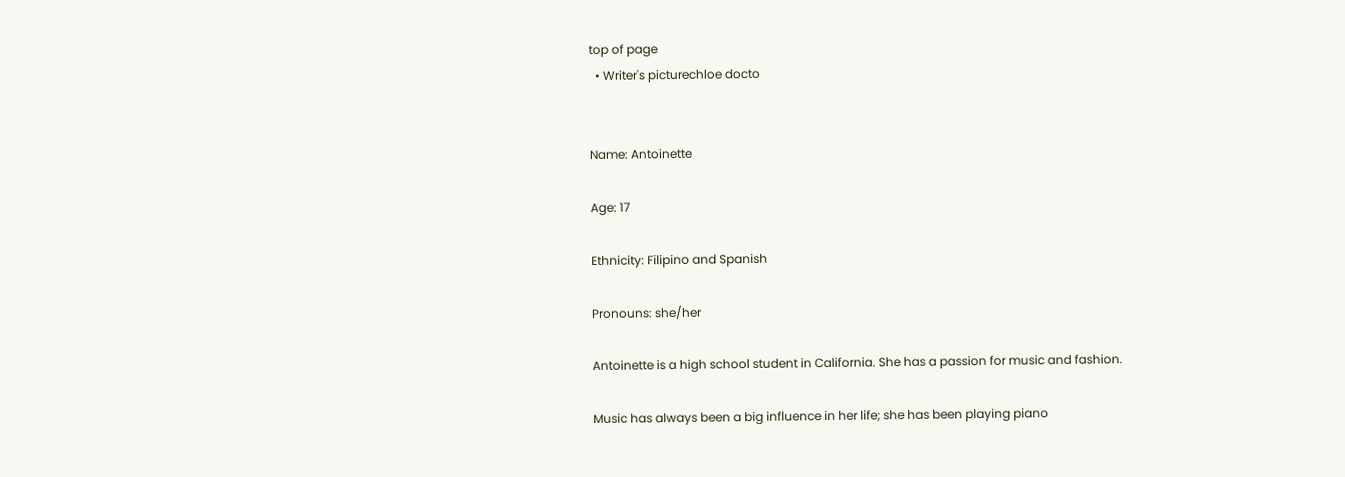top of page
  • Writer's picturechloe docto


Name: Antoinette

Age: 17

Ethnicity: Filipino and Spanish

Pronouns: she/her

Antoinette is a high school student in California. She has a passion for music and fashion.

Music has always been a big influence in her life; she has been playing piano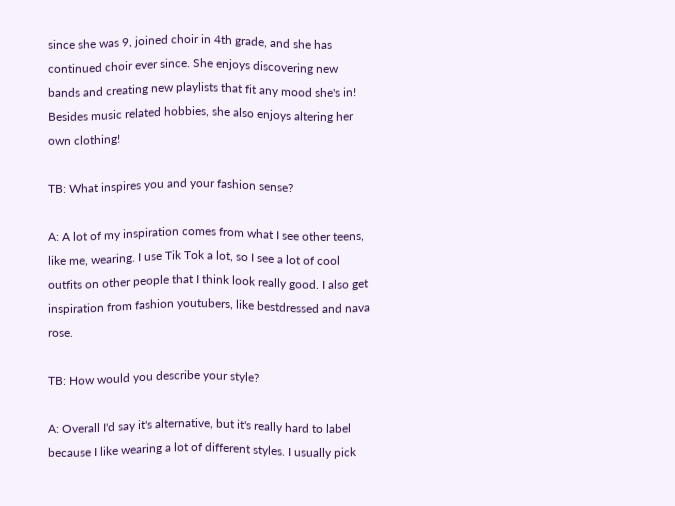since she was 9, joined choir in 4th grade, and she has continued choir ever since. She enjoys discovering new bands and creating new playlists that fit any mood she's in! Besides music related hobbies, she also enjoys altering her own clothing!

TB: What inspires you and your fashion sense?

A: A lot of my inspiration comes from what I see other teens, like me, wearing. I use Tik Tok a lot, so I see a lot of cool outfits on other people that I think look really good. I also get inspiration from fashion youtubers, like bestdressed and nava rose.

TB: How would you describe your style?

A: Overall I'd say it's alternative, but it's really hard to label because I like wearing a lot of different styles. I usually pick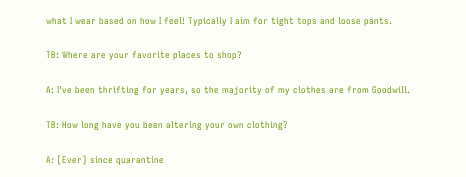what I wear based on how I feel! Typically I aim for tight tops and loose pants.

TB: Where are your favorite places to shop?

A: I've been thrifting for years, so the majority of my clothes are from Goodwill.

TB: How long have you been altering your own clothing?

A: [Ever] since quarantine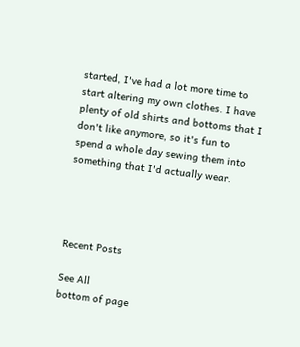started, I've had a lot more time to start altering my own clothes. I have plenty of old shirts and bottoms that I don't like anymore, so it's fun to spend a whole day sewing them into something that I'd actually wear.




Recent Posts

See All
bottom of page